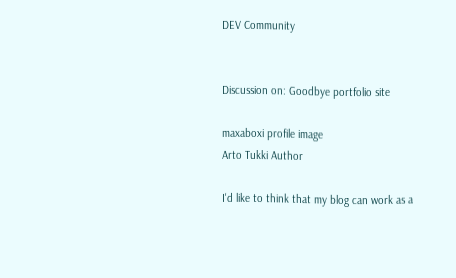DEV Community


Discussion on: Goodbye portfolio site

maxaboxi profile image
Arto Tukki Author

I'd like to think that my blog can work as a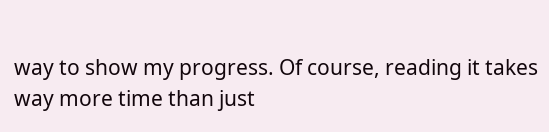way to show my progress. Of course, reading it takes way more time than just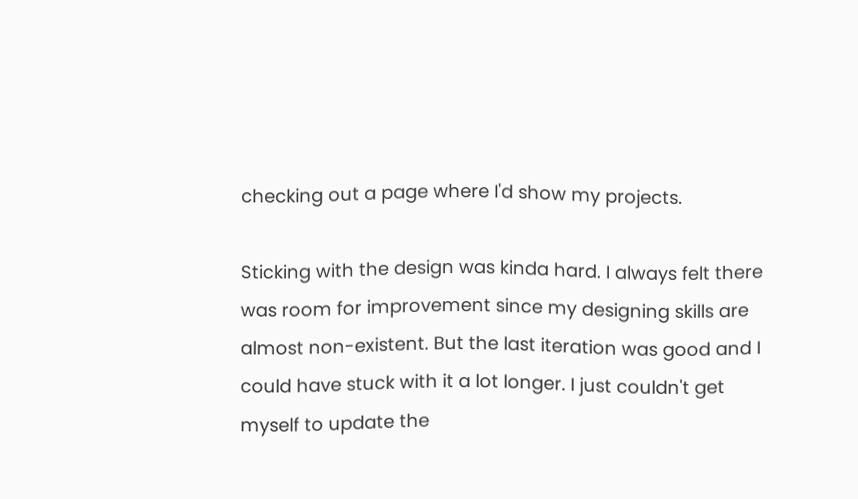checking out a page where I'd show my projects.

Sticking with the design was kinda hard. I always felt there was room for improvement since my designing skills are almost non-existent. But the last iteration was good and I could have stuck with it a lot longer. I just couldn't get myself to update the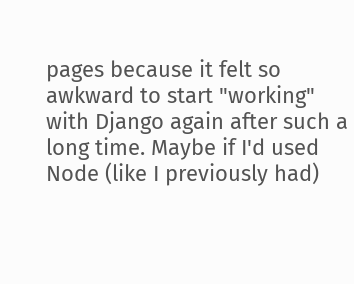pages because it felt so awkward to start "working" with Django again after such a long time. Maybe if I'd used Node (like I previously had)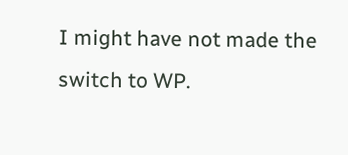I might have not made the switch to WP.